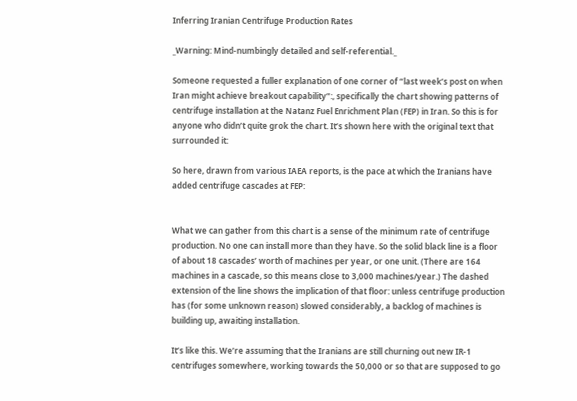Inferring Iranian Centrifuge Production Rates

_Warning: Mind-numbingly detailed and self-referential._

Someone requested a fuller explanation of one corner of “last week’s post on when Iran might achieve breakout capability”:, specifically the chart showing patterns of centrifuge installation at the Natanz Fuel Enrichment Plan (FEP) in Iran. So this is for anyone who didn’t quite grok the chart. It’s shown here with the original text that surrounded it:

So here, drawn from various IAEA reports, is the pace at which the Iranians have added centrifuge cascades at FEP:


What we can gather from this chart is a sense of the minimum rate of centrifuge production. No one can install more than they have. So the solid black line is a floor of about 18 cascades’ worth of machines per year, or one unit. (There are 164 machines in a cascade, so this means close to 3,000 machines/year.) The dashed extension of the line shows the implication of that floor: unless centrifuge production has (for some unknown reason) slowed considerably, a backlog of machines is building up, awaiting installation.

It’s like this. We’re assuming that the Iranians are still churning out new IR-1 centrifuges somewhere, working towards the 50,000 or so that are supposed to go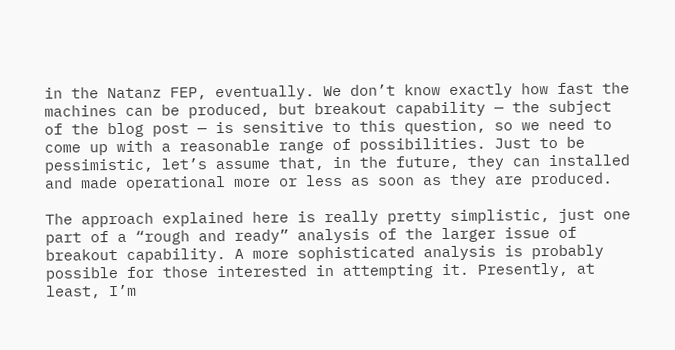in the Natanz FEP, eventually. We don’t know exactly how fast the machines can be produced, but breakout capability — the subject of the blog post — is sensitive to this question, so we need to come up with a reasonable range of possibilities. Just to be pessimistic, let’s assume that, in the future, they can installed and made operational more or less as soon as they are produced.

The approach explained here is really pretty simplistic, just one part of a “rough and ready” analysis of the larger issue of breakout capability. A more sophisticated analysis is probably possible for those interested in attempting it. Presently, at least, I’m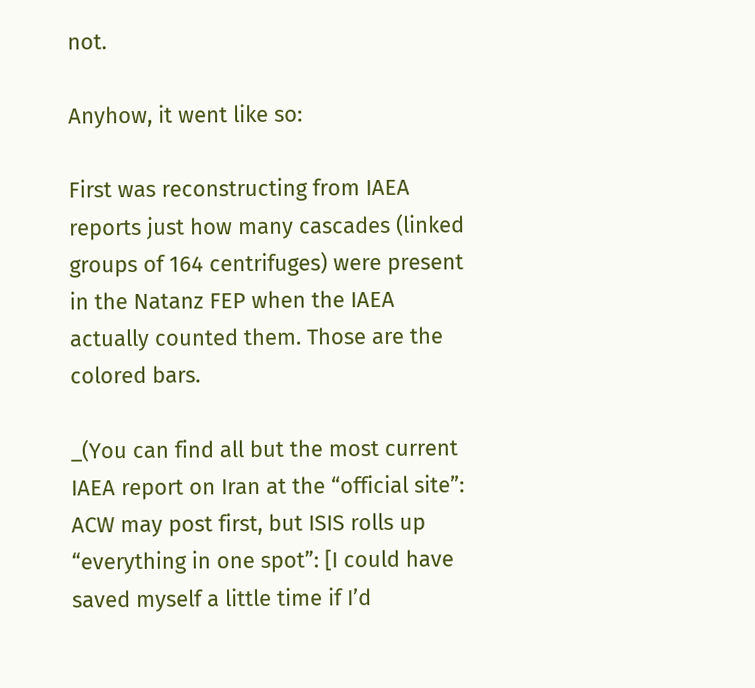not.

Anyhow, it went like so:

First was reconstructing from IAEA reports just how many cascades (linked groups of 164 centrifuges) were present in the Natanz FEP when the IAEA actually counted them. Those are the colored bars.

_(You can find all but the most current IAEA report on Iran at the “official site”: ACW may post first, but ISIS rolls up “everything in one spot”: [I could have saved myself a little time if I’d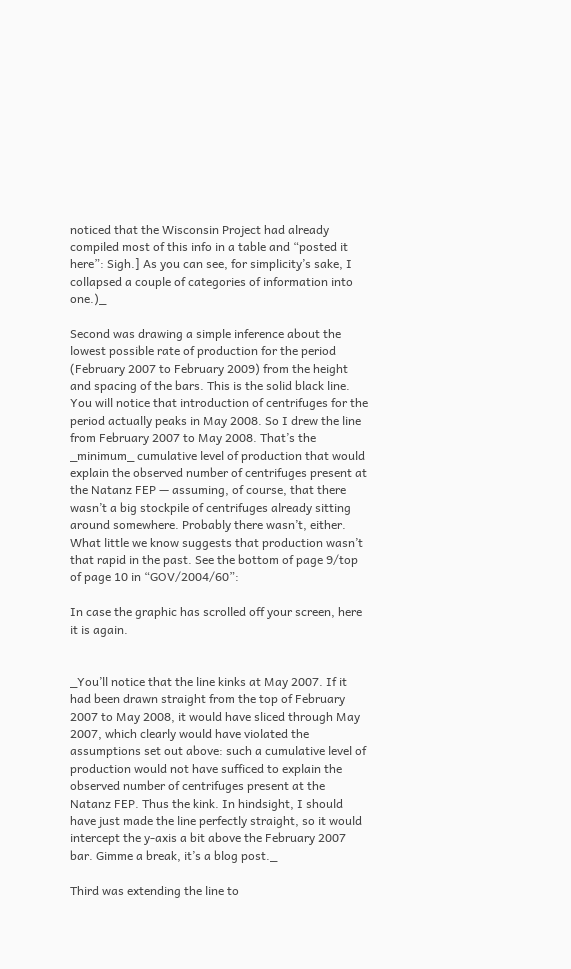noticed that the Wisconsin Project had already compiled most of this info in a table and “posted it here”: Sigh.] As you can see, for simplicity’s sake, I collapsed a couple of categories of information into one.)_

Second was drawing a simple inference about the lowest possible rate of production for the period (February 2007 to February 2009) from the height and spacing of the bars. This is the solid black line. You will notice that introduction of centrifuges for the period actually peaks in May 2008. So I drew the line from February 2007 to May 2008. That’s the _minimum_ cumulative level of production that would explain the observed number of centrifuges present at the Natanz FEP — assuming, of course, that there wasn’t a big stockpile of centrifuges already sitting around somewhere. Probably there wasn’t, either. What little we know suggests that production wasn’t that rapid in the past. See the bottom of page 9/top of page 10 in “GOV/2004/60”:

In case the graphic has scrolled off your screen, here it is again.


_You’ll notice that the line kinks at May 2007. If it had been drawn straight from the top of February 2007 to May 2008, it would have sliced through May 2007, which clearly would have violated the assumptions set out above: such a cumulative level of production would not have sufficed to explain the observed number of centrifuges present at the Natanz FEP. Thus the kink. In hindsight, I should have just made the line perfectly straight, so it would intercept the y-axis a bit above the February 2007 bar. Gimme a break, it’s a blog post._

Third was extending the line to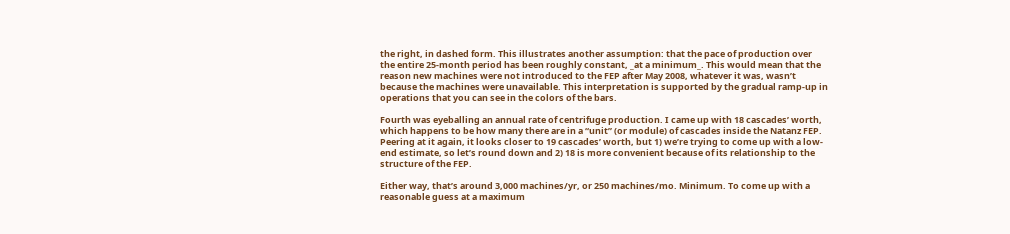the right, in dashed form. This illustrates another assumption: that the pace of production over the entire 25-month period has been roughly constant, _at a minimum_. This would mean that the reason new machines were not introduced to the FEP after May 2008, whatever it was, wasn’t because the machines were unavailable. This interpretation is supported by the gradual ramp-up in operations that you can see in the colors of the bars.

Fourth was eyeballing an annual rate of centrifuge production. I came up with 18 cascades’ worth, which happens to be how many there are in a “unit” (or module) of cascades inside the Natanz FEP. Peering at it again, it looks closer to 19 cascades’ worth, but 1) we’re trying to come up with a low-end estimate, so let’s round down and 2) 18 is more convenient because of its relationship to the structure of the FEP.

Either way, that’s around 3,000 machines/yr, or 250 machines/mo. Minimum. To come up with a reasonable guess at a maximum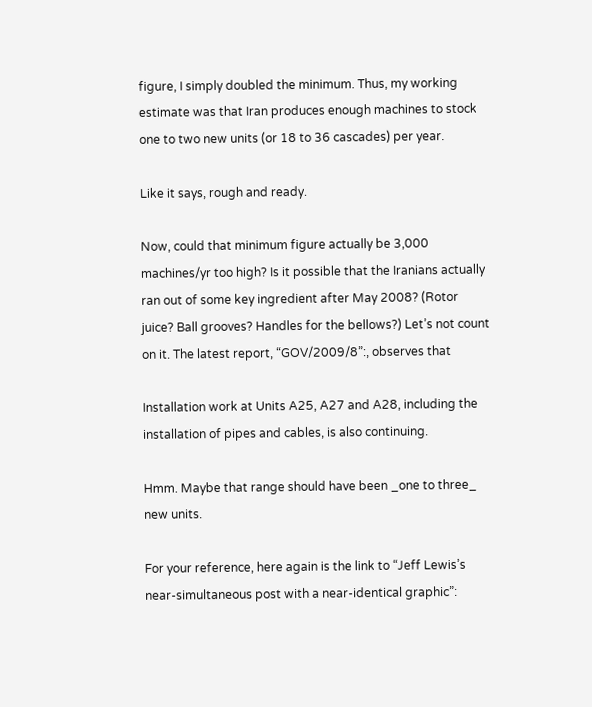figure, I simply doubled the minimum. Thus, my working estimate was that Iran produces enough machines to stock one to two new units (or 18 to 36 cascades) per year.

Like it says, rough and ready.

Now, could that minimum figure actually be 3,000 machines/yr too high? Is it possible that the Iranians actually ran out of some key ingredient after May 2008? (Rotor juice? Ball grooves? Handles for the bellows?) Let’s not count on it. The latest report, “GOV/2009/8”:, observes that

Installation work at Units A25, A27 and A28, including the installation of pipes and cables, is also continuing.

Hmm. Maybe that range should have been _one to three_ new units.

For your reference, here again is the link to “Jeff Lewis’s near-simultaneous post with a near-identical graphic”: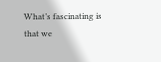What’s fascinating is that we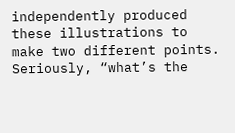independently produced these illustrations to make two different points. Seriously, “what’s the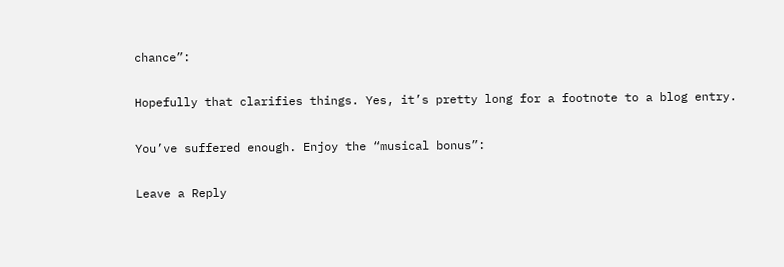chance”:

Hopefully that clarifies things. Yes, it’s pretty long for a footnote to a blog entry.

You’ve suffered enough. Enjoy the “musical bonus”:

Leave a Reply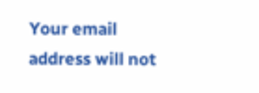Your email address will not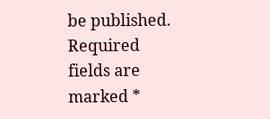be published. Required fields are marked *